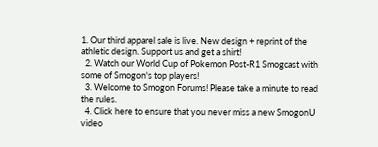1. Our third apparel sale is live. New design + reprint of the athletic design. Support us and get a shirt!
  2. Watch our World Cup of Pokemon Post-R1 Smogcast with some of Smogon's top players!
  3. Welcome to Smogon Forums! Please take a minute to read the rules.
  4. Click here to ensure that you never miss a new SmogonU video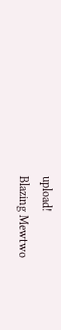upload!
Blazing Mewtwo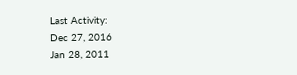Last Activity:
Dec 27, 2016
Jan 28, 2011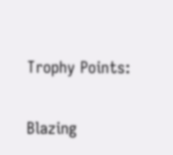Trophy Points:

Blazing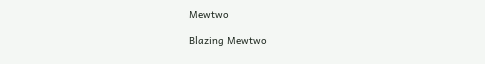Mewtwo

Blazing Mewtwo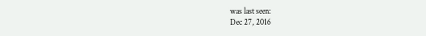was last seen:
Dec 27, 2016